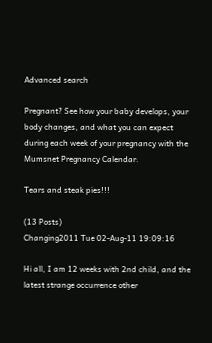Advanced search

Pregnant? See how your baby develops, your body changes, and what you can expect during each week of your pregnancy with the Mumsnet Pregnancy Calendar.

Tears and steak pies!!!

(13 Posts)
Changing2011 Tue 02-Aug-11 19:09:16

Hi all, I am 12 weeks with 2nd child, and the latest strange occurrence other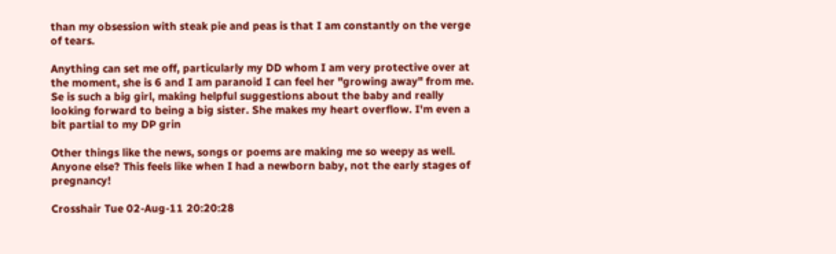than my obsession with steak pie and peas is that I am constantly on the verge of tears.

Anything can set me off, particularly my DD whom I am very protective over at the moment, she is 6 and I am paranoid I can feel her "growing away" from me. Se is such a big girl, making helpful suggestions about the baby and really looking forward to being a big sister. She makes my heart overflow. I'm even a bit partial to my DP grin

Other things like the news, songs or poems are making me so weepy as well. Anyone else? This feels like when I had a newborn baby, not the early stages of pregnancy!

Crosshair Tue 02-Aug-11 20:20:28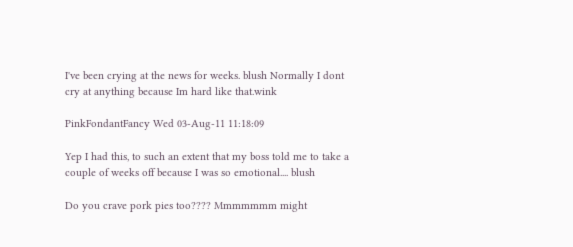I've been crying at the news for weeks. blush Normally I dont cry at anything because Im hard like that.wink

PinkFondantFancy Wed 03-Aug-11 11:18:09

Yep I had this, to such an extent that my boss told me to take a couple of weeks off because I was so emotional.... blush

Do you crave pork pies too???? Mmmmmmm might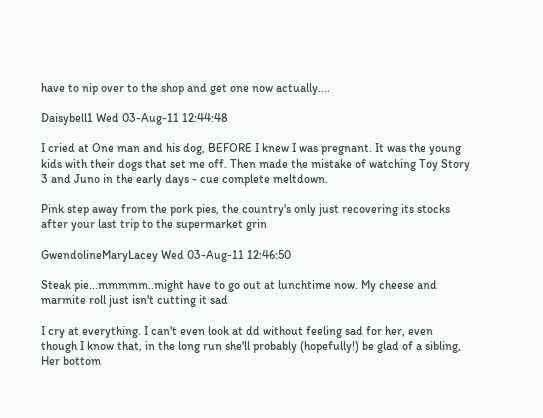have to nip over to the shop and get one now actually....

Daisybell1 Wed 03-Aug-11 12:44:48

I cried at One man and his dog, BEFORE I knew I was pregnant. It was the young kids with their dogs that set me off. Then made the mistake of watching Toy Story 3 and Juno in the early days - cue complete meltdown.

Pink step away from the pork pies, the country's only just recovering its stocks after your last trip to the supermarket grin

GwendolineMaryLacey Wed 03-Aug-11 12:46:50

Steak pie...mmmmm..might have to go out at lunchtime now. My cheese and marmite roll just isn't cutting it sad

I cry at everything. I can't even look at dd without feeling sad for her, even though I know that, in the long run she'll probably (hopefully!) be glad of a sibling, Her bottom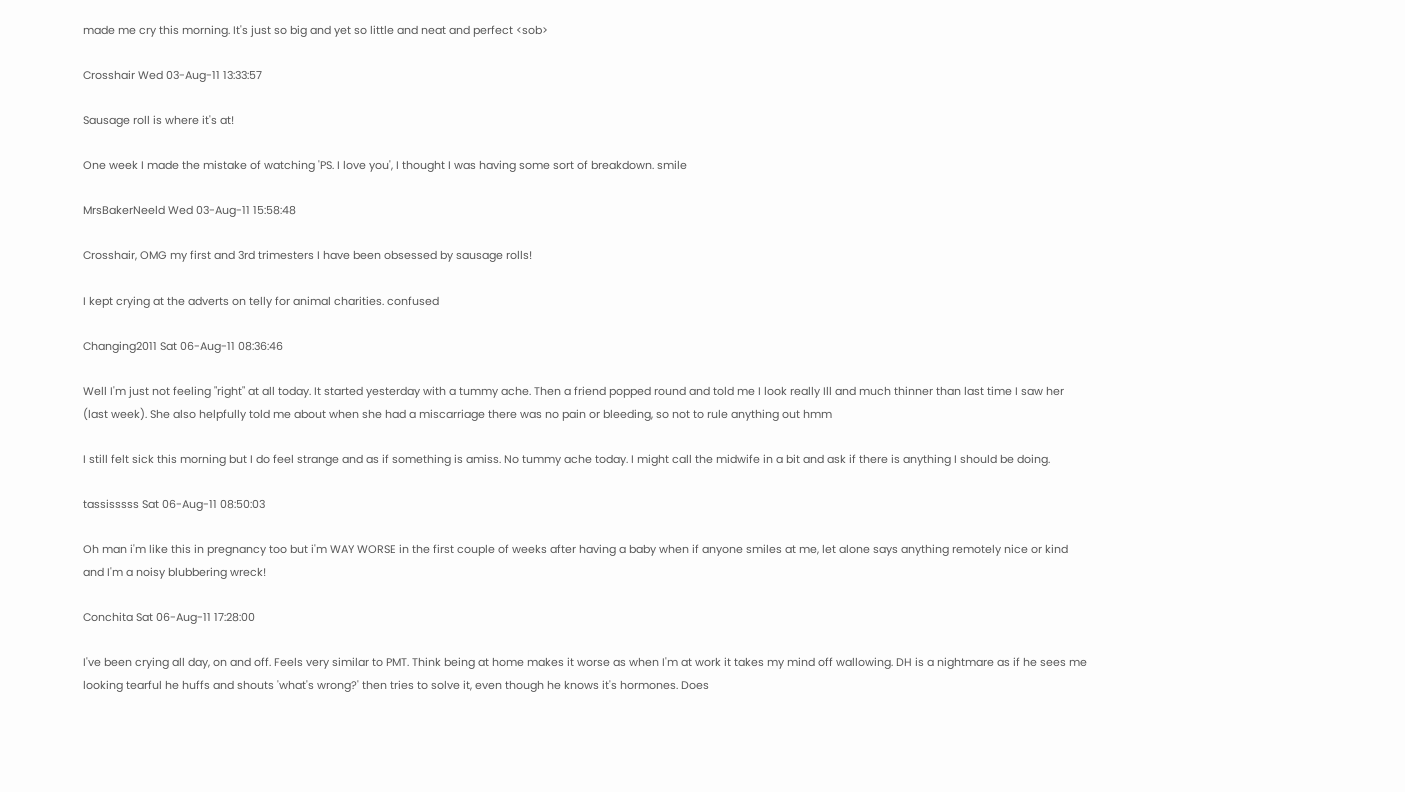made me cry this morning. It's just so big and yet so little and neat and perfect <sob>

Crosshair Wed 03-Aug-11 13:33:57

Sausage roll is where it's at!

One week I made the mistake of watching 'PS. I love you', I thought I was having some sort of breakdown. smile

MrsBakerNeeld Wed 03-Aug-11 15:58:48

Crosshair, OMG my first and 3rd trimesters I have been obsessed by sausage rolls!

I kept crying at the adverts on telly for animal charities. confused

Changing2011 Sat 06-Aug-11 08:36:46

Well I'm just not feeling "right" at all today. It started yesterday with a tummy ache. Then a friend popped round and told me I look really Ill and much thinner than last time I saw her (last week). She also helpfully told me about when she had a miscarriage there was no pain or bleeding, so not to rule anything out hmm

I still felt sick this morning but I do feel strange and as if something is amiss. No tummy ache today. I might call the midwife in a bit and ask if there is anything I should be doing.

tassisssss Sat 06-Aug-11 08:50:03

Oh man i'm like this in pregnancy too but i'm WAY WORSE in the first couple of weeks after having a baby when if anyone smiles at me, let alone says anything remotely nice or kind and I'm a noisy blubbering wreck!

Conchita Sat 06-Aug-11 17:28:00

I've been crying all day, on and off. Feels very similar to PMT. Think being at home makes it worse as when I'm at work it takes my mind off wallowing. DH is a nightmare as if he sees me looking tearful he huffs and shouts 'what's wrong?' then tries to solve it, even though he knows it's hormones. Does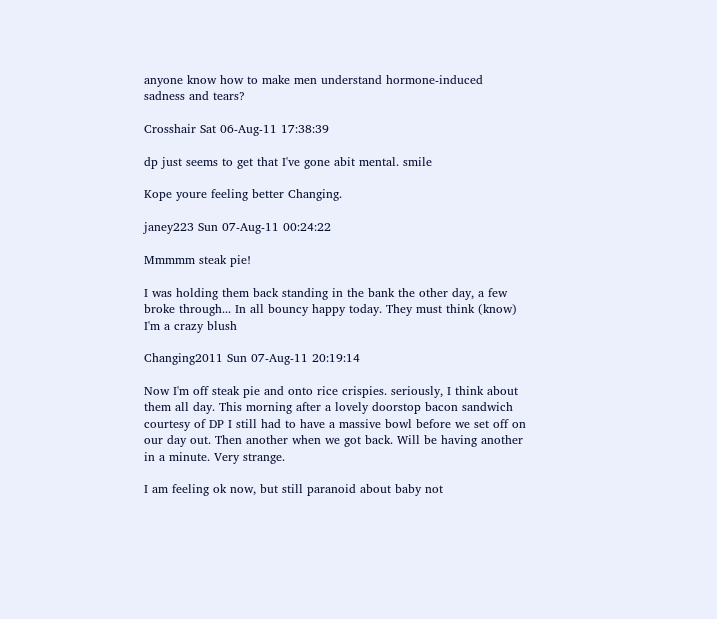anyone know how to make men understand hormone-induced sadness and tears?

Crosshair Sat 06-Aug-11 17:38:39

dp just seems to get that I've gone abit mental. smile

Kope youre feeling better Changing.

janey223 Sun 07-Aug-11 00:24:22

Mmmmm steak pie!

I was holding them back standing in the bank the other day, a few broke through... In all bouncy happy today. They must think (know) I'm a crazy blush

Changing2011 Sun 07-Aug-11 20:19:14

Now I'm off steak pie and onto rice crispies. seriously, I think about them all day. This morning after a lovely doorstop bacon sandwich courtesy of DP I still had to have a massive bowl before we set off on our day out. Then another when we got back. Will be having another in a minute. Very strange.

I am feeling ok now, but still paranoid about baby not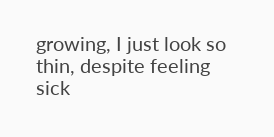growing, I just look so thin, despite feeling sick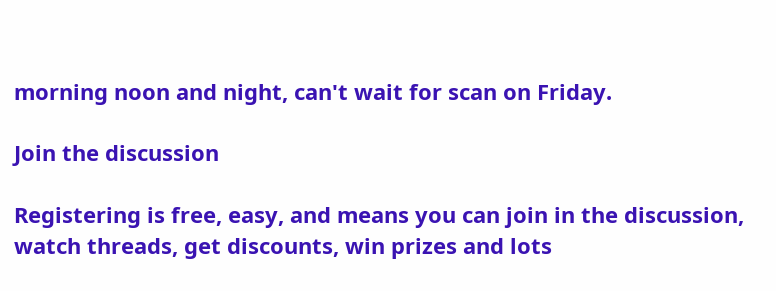morning noon and night, can't wait for scan on Friday.

Join the discussion

Registering is free, easy, and means you can join in the discussion, watch threads, get discounts, win prizes and lots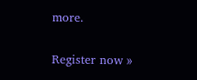more.

Register now »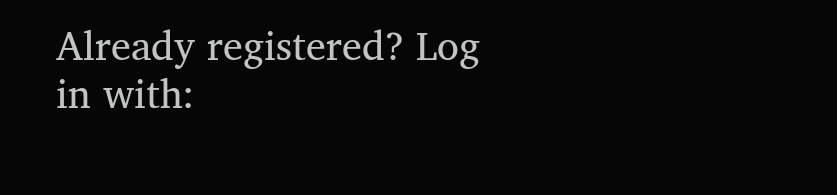Already registered? Log in with: